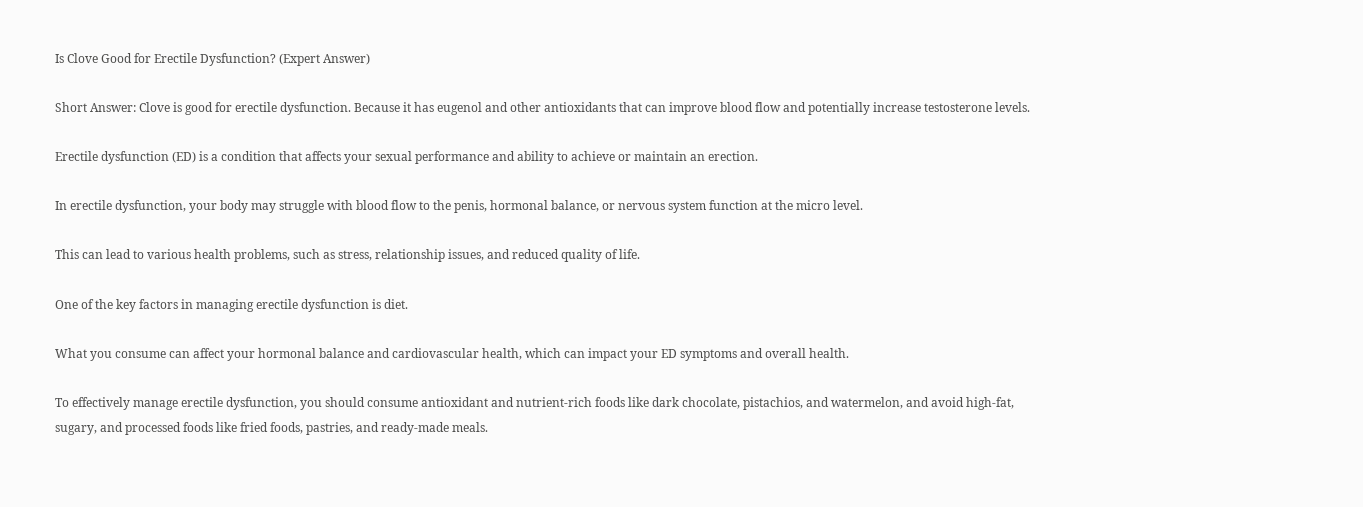Is Clove Good for Erectile Dysfunction? (Expert Answer)

Short Answer: Clove is good for erectile dysfunction. Because it has eugenol and other antioxidants that can improve blood flow and potentially increase testosterone levels.

Erectile dysfunction (ED) is a condition that affects your sexual performance and ability to achieve or maintain an erection.

In erectile dysfunction, your body may struggle with blood flow to the penis, hormonal balance, or nervous system function at the micro level.

This can lead to various health problems, such as stress, relationship issues, and reduced quality of life.

One of the key factors in managing erectile dysfunction is diet.

What you consume can affect your hormonal balance and cardiovascular health, which can impact your ED symptoms and overall health.

To effectively manage erectile dysfunction, you should consume antioxidant and nutrient-rich foods like dark chocolate, pistachios, and watermelon, and avoid high-fat, sugary, and processed foods like fried foods, pastries, and ready-made meals.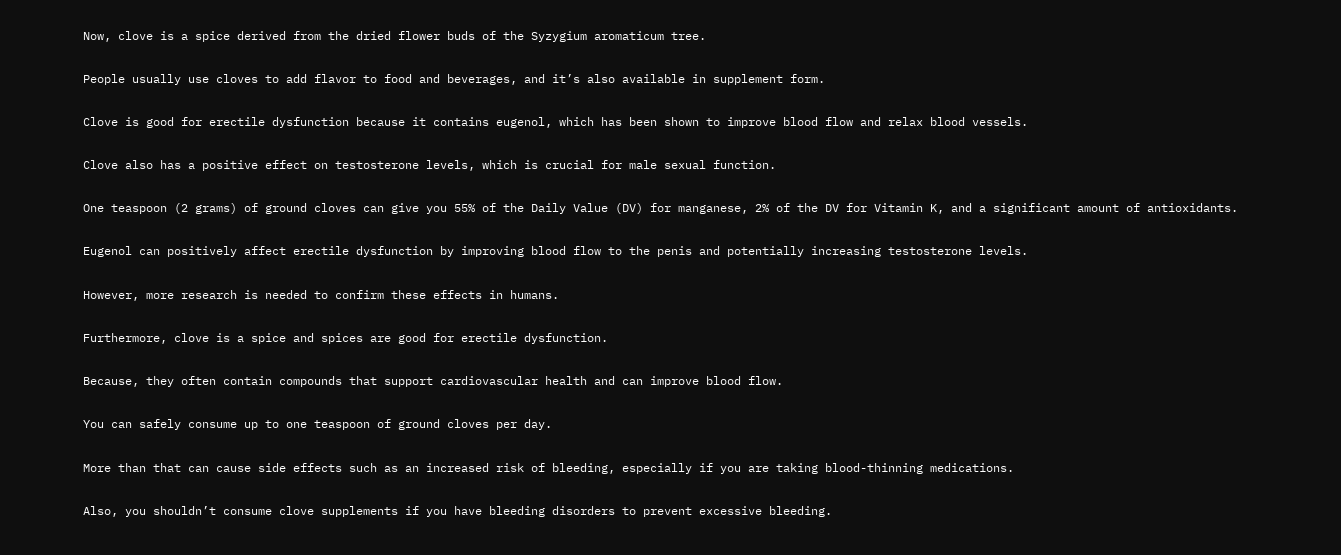Now, clove is a spice derived from the dried flower buds of the Syzygium aromaticum tree.

People usually use cloves to add flavor to food and beverages, and it’s also available in supplement form.

Clove is good for erectile dysfunction because it contains eugenol, which has been shown to improve blood flow and relax blood vessels.

Clove also has a positive effect on testosterone levels, which is crucial for male sexual function.

One teaspoon (2 grams) of ground cloves can give you 55% of the Daily Value (DV) for manganese, 2% of the DV for Vitamin K, and a significant amount of antioxidants.

Eugenol can positively affect erectile dysfunction by improving blood flow to the penis and potentially increasing testosterone levels.

However, more research is needed to confirm these effects in humans.

Furthermore, clove is a spice and spices are good for erectile dysfunction.

Because, they often contain compounds that support cardiovascular health and can improve blood flow.

You can safely consume up to one teaspoon of ground cloves per day.

More than that can cause side effects such as an increased risk of bleeding, especially if you are taking blood-thinning medications.

Also, you shouldn’t consume clove supplements if you have bleeding disorders to prevent excessive bleeding.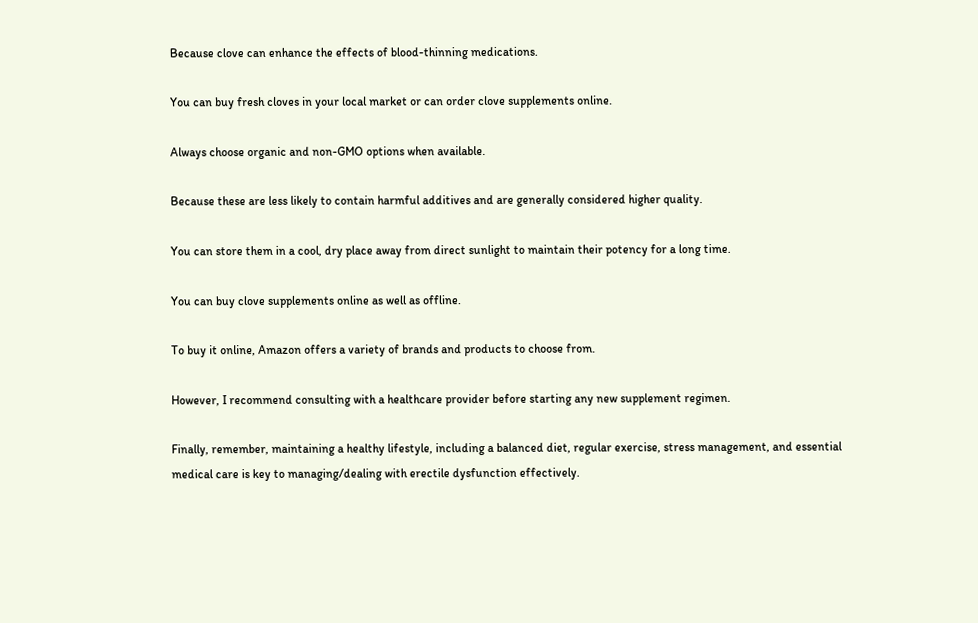Because clove can enhance the effects of blood-thinning medications.

You can buy fresh cloves in your local market or can order clove supplements online.

Always choose organic and non-GMO options when available.

Because these are less likely to contain harmful additives and are generally considered higher quality.

You can store them in a cool, dry place away from direct sunlight to maintain their potency for a long time.

You can buy clove supplements online as well as offline.

To buy it online, Amazon offers a variety of brands and products to choose from.

However, I recommend consulting with a healthcare provider before starting any new supplement regimen.

Finally, remember, maintaining a healthy lifestyle, including a balanced diet, regular exercise, stress management, and essential medical care is key to managing/dealing with erectile dysfunction effectively.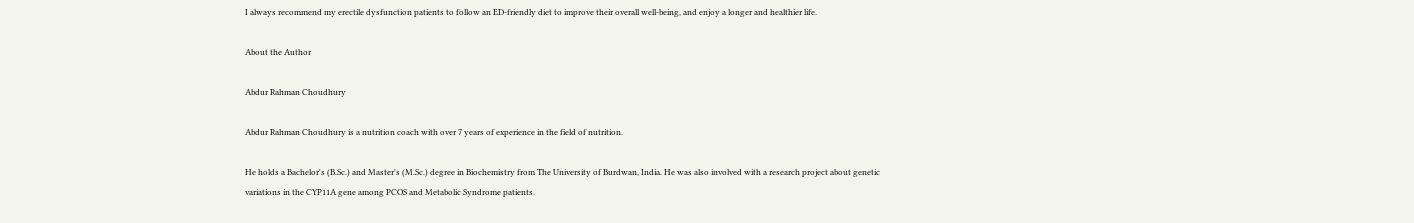I always recommend my erectile dysfunction patients to follow an ED-friendly diet to improve their overall well-being, and enjoy a longer and healthier life.

About the Author

Abdur Rahman Choudhury

Abdur Rahman Choudhury is a nutrition coach with over 7 years of experience in the field of nutrition.

He holds a Bachelor's (B.Sc.) and Master's (M.Sc.) degree in Biochemistry from The University of Burdwan, India. He was also involved with a research project about genetic variations in the CYP11A gene among PCOS and Metabolic Syndrome patients.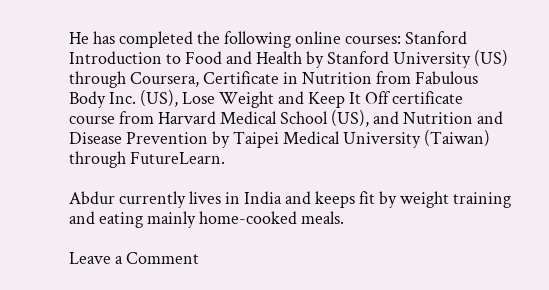He has completed the following online courses: Stanford Introduction to Food and Health by Stanford University (US) through Coursera, Certificate in Nutrition from Fabulous Body Inc. (US), Lose Weight and Keep It Off certificate course from Harvard Medical School (US), and Nutrition and Disease Prevention by Taipei Medical University (Taiwan) through FutureLearn.

Abdur currently lives in India and keeps fit by weight training and eating mainly home-cooked meals.

Leave a Comment